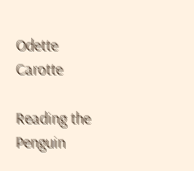Odette Carotte

Reading the Penguin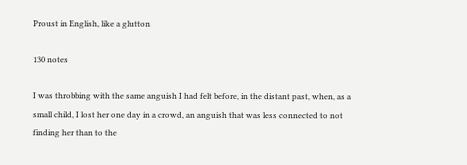Proust in English, like a glutton

130 notes

I was throbbing with the same anguish I had felt before, in the distant past, when, as a small child, I lost her one day in a crowd, an anguish that was less connected to not finding her than to the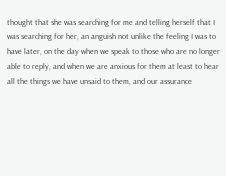thought that she was searching for me and telling herself that I was searching for her, an anguish not unlike the feeling I was to have later, on the day when we speak to those who are no longer able to reply, and when we are anxious for them at least to hear all the things we have unsaid to them, and our assurance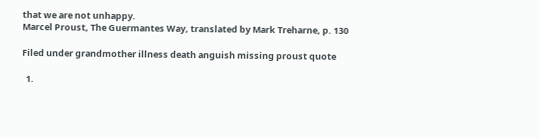that we are not unhappy.
Marcel Proust, The Guermantes Way, translated by Mark Treharne, p. 130

Filed under grandmother illness death anguish missing proust quote

  1.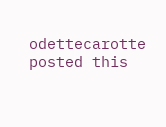odettecarotte posted this